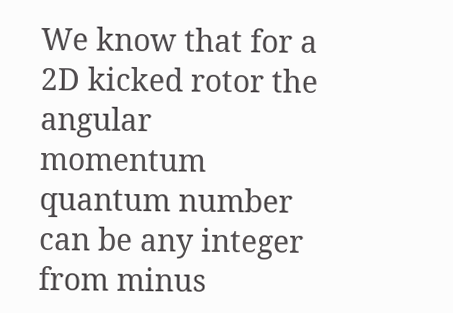We know that for a 2D kicked rotor the angular momentum quantum number can be any integer from minus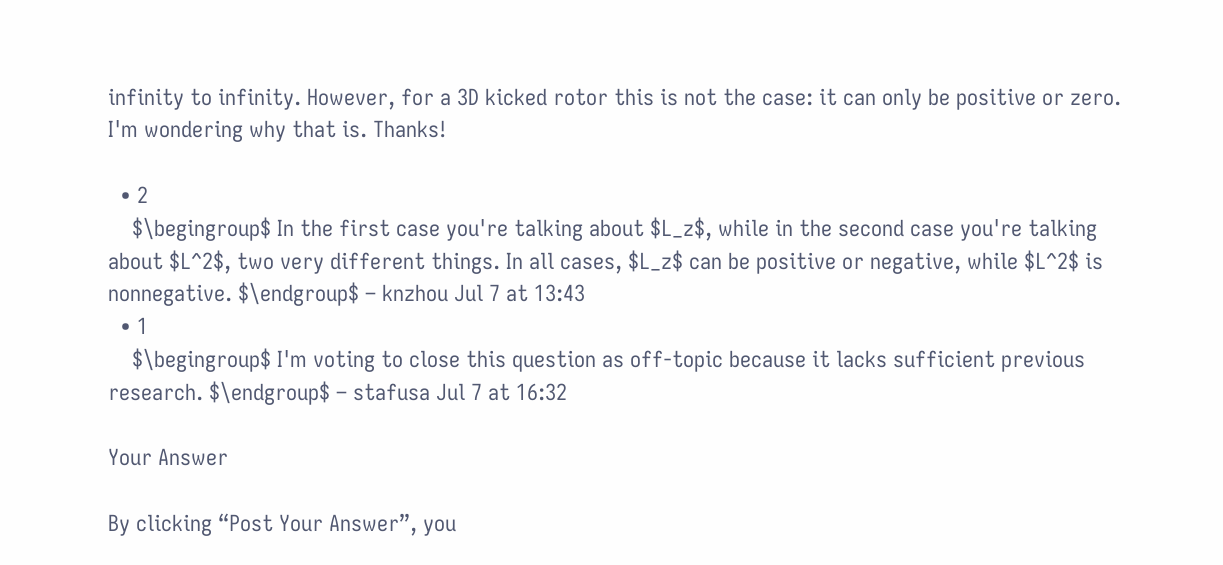infinity to infinity. However, for a 3D kicked rotor this is not the case: it can only be positive or zero. I'm wondering why that is. Thanks!

  • 2
    $\begingroup$ In the first case you're talking about $L_z$, while in the second case you're talking about $L^2$, two very different things. In all cases, $L_z$ can be positive or negative, while $L^2$ is nonnegative. $\endgroup$ – knzhou Jul 7 at 13:43
  • 1
    $\begingroup$ I'm voting to close this question as off-topic because it lacks sufficient previous research. $\endgroup$ – stafusa Jul 7 at 16:32

Your Answer

By clicking “Post Your Answer”, you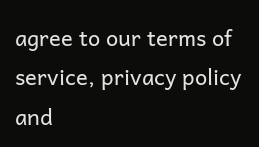agree to our terms of service, privacy policy and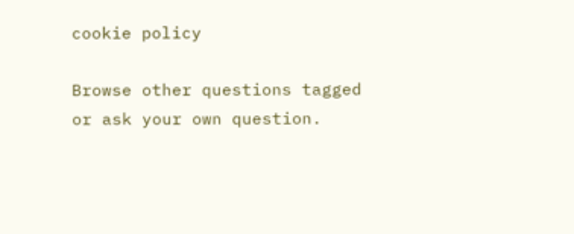cookie policy

Browse other questions tagged or ask your own question.